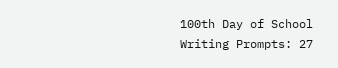100th Day of School Writing Prompts: 27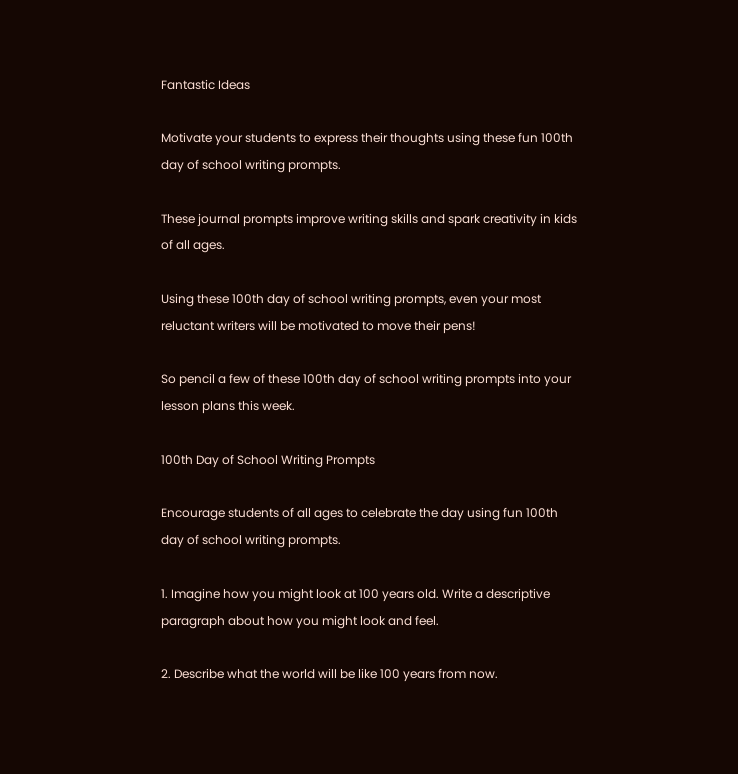Fantastic Ideas

Motivate your students to express their thoughts using these fun 100th day of school writing prompts.

These journal prompts improve writing skills and spark creativity in kids of all ages.

Using these 100th day of school writing prompts, even your most reluctant writers will be motivated to move their pens!

So pencil a few of these 100th day of school writing prompts into your lesson plans this week.

100th Day of School Writing Prompts

Encourage students of all ages to celebrate the day using fun 100th day of school writing prompts.

1. Imagine how you might look at 100 years old. Write a descriptive paragraph about how you might look and feel.

2. Describe what the world will be like 100 years from now.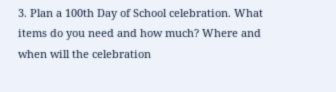3. Plan a 100th Day of School celebration. What items do you need and how much? Where and when will the celebration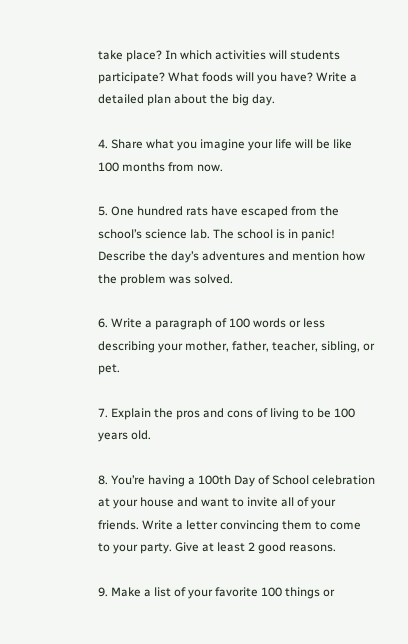take place? In which activities will students participate? What foods will you have? Write a detailed plan about the big day.

4. Share what you imagine your life will be like 100 months from now.

5. One hundred rats have escaped from the school’s science lab. The school is in panic! Describe the day’s adventures and mention how the problem was solved.

6. Write a paragraph of 100 words or less describing your mother, father, teacher, sibling, or pet.

7. Explain the pros and cons of living to be 100 years old.

8. You’re having a 100th Day of School celebration at your house and want to invite all of your friends. Write a letter convincing them to come to your party. Give at least 2 good reasons.

9. Make a list of your favorite 100 things or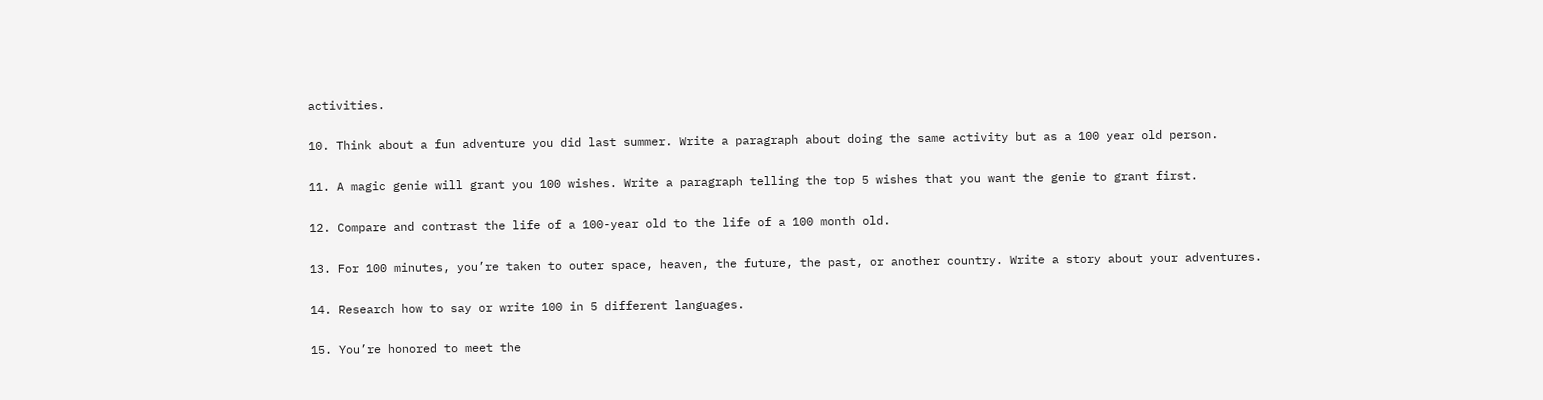activities.

10. Think about a fun adventure you did last summer. Write a paragraph about doing the same activity but as a 100 year old person.

11. A magic genie will grant you 100 wishes. Write a paragraph telling the top 5 wishes that you want the genie to grant first.

12. Compare and contrast the life of a 100-year old to the life of a 100 month old.

13. For 100 minutes, you’re taken to outer space, heaven, the future, the past, or another country. Write a story about your adventures.

14. Research how to say or write 100 in 5 different languages.

15. You’re honored to meet the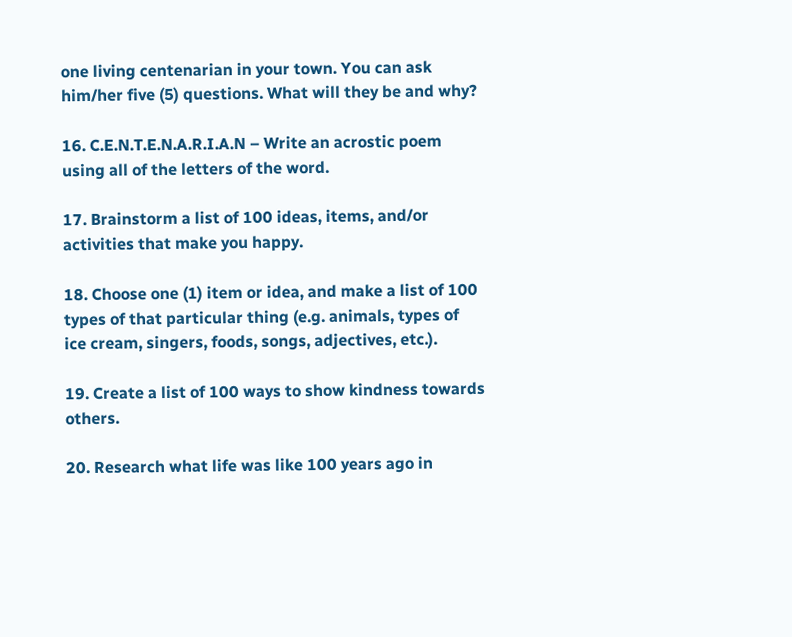one living centenarian in your town. You can ask him/her five (5) questions. What will they be and why?

16. C.E.N.T.E.N.A.R.I.A.N – Write an acrostic poem using all of the letters of the word.

17. Brainstorm a list of 100 ideas, items, and/or activities that make you happy.

18. Choose one (1) item or idea, and make a list of 100 types of that particular thing (e.g. animals, types of ice cream, singers, foods, songs, adjectives, etc.).

19. Create a list of 100 ways to show kindness towards others.

20. Research what life was like 100 years ago in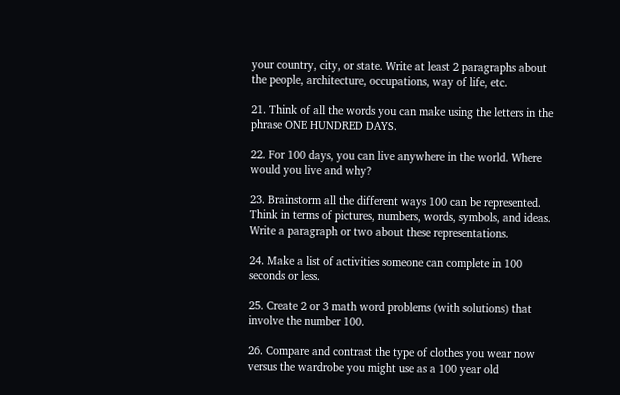your country, city, or state. Write at least 2 paragraphs about the people, architecture, occupations, way of life, etc.

21. Think of all the words you can make using the letters in the phrase ONE HUNDRED DAYS.

22. For 100 days, you can live anywhere in the world. Where would you live and why?

23. Brainstorm all the different ways 100 can be represented. Think in terms of pictures, numbers, words, symbols, and ideas. Write a paragraph or two about these representations.

24. Make a list of activities someone can complete in 100 seconds or less.

25. Create 2 or 3 math word problems (with solutions) that involve the number 100.

26. Compare and contrast the type of clothes you wear now versus the wardrobe you might use as a 100 year old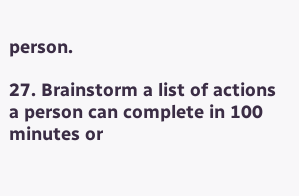person.

27. Brainstorm a list of actions a person can complete in 100 minutes or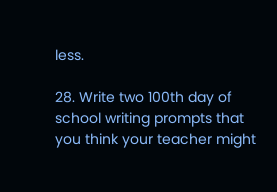less.

28. Write two 100th day of school writing prompts that you think your teacher might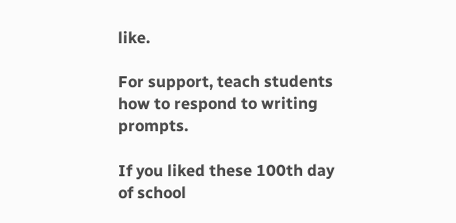like.

For support, teach students how to respond to writing prompts.

If you liked these 100th day of school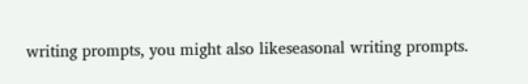writing prompts, you might also likeseasonal writing prompts.